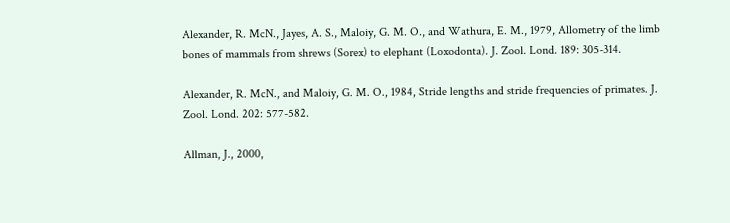Alexander, R. McN., Jayes, A. S., Maloiy, G. M. O., and Wathura, E. M., 1979, Allometry of the limb bones of mammals from shrews (Sorex) to elephant (Loxodonta). J. Zool. Lond. 189: 305-314.

Alexander, R. McN., and Maloiy, G. M. O., 1984, Stride lengths and stride frequencies of primates. J. Zool. Lond. 202: 577-582.

Allman, J., 2000,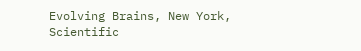Evolving Brains, New York, Scientific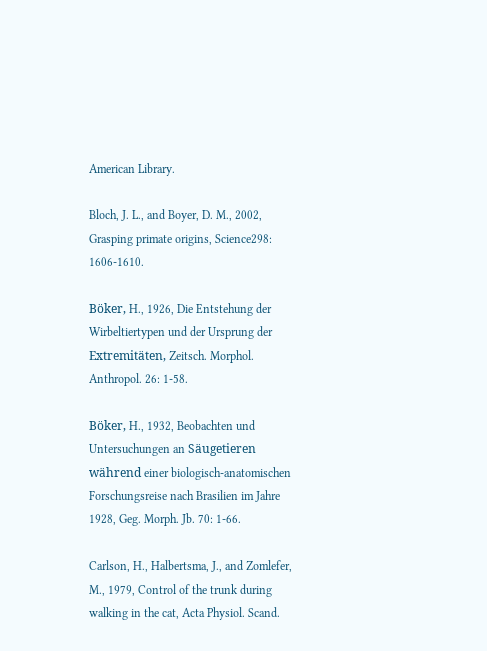American Library.

Bloch, J. L., and Boyer, D. M., 2002, Grasping primate origins, Science298: 1606-1610.

Böker, H., 1926, Die Entstehung der Wirbeltiertypen und der Ursprung der Extremitäten, Zeitsch. Morphol. Anthropol. 26: 1-58.

Böker, H., 1932, Beobachten und Untersuchungen an Säugetieren während einer biologisch-anatomischen Forschungsreise nach Brasilien im Jahre 1928, Geg. Morph. Jb. 70: 1-66.

Carlson, H., Halbertsma, J., and Zomlefer, M., 1979, Control of the trunk during walking in the cat, Acta Physiol. Scand.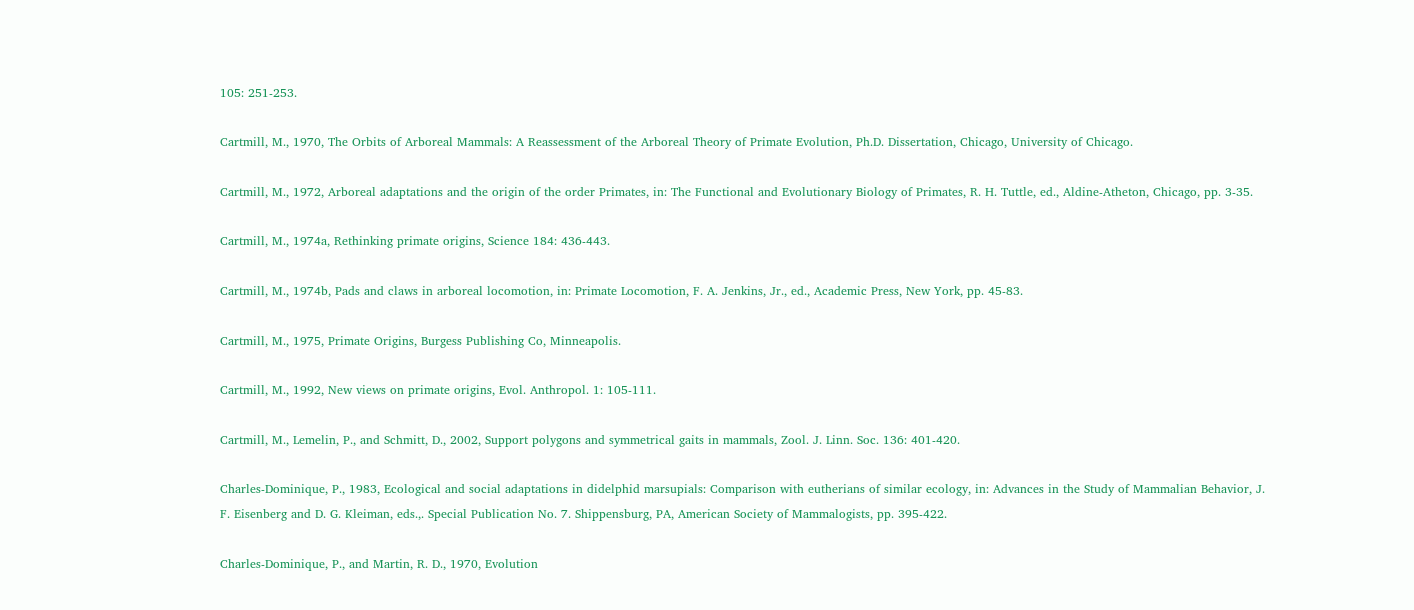105: 251-253.

Cartmill, M., 1970, The Orbits of Arboreal Mammals: A Reassessment of the Arboreal Theory of Primate Evolution, Ph.D. Dissertation, Chicago, University of Chicago.

Cartmill, M., 1972, Arboreal adaptations and the origin of the order Primates, in: The Functional and Evolutionary Biology of Primates, R. H. Tuttle, ed., Aldine-Atheton, Chicago, pp. 3-35.

Cartmill, M., 1974a, Rethinking primate origins, Science 184: 436-443.

Cartmill, M., 1974b, Pads and claws in arboreal locomotion, in: Primate Locomotion, F. A. Jenkins, Jr., ed., Academic Press, New York, pp. 45-83.

Cartmill, M., 1975, Primate Origins, Burgess Publishing Co, Minneapolis.

Cartmill, M., 1992, New views on primate origins, Evol. Anthropol. 1: 105-111.

Cartmill, M., Lemelin, P., and Schmitt, D., 2002, Support polygons and symmetrical gaits in mammals, Zool. J. Linn. Soc. 136: 401-420.

Charles-Dominique, P., 1983, Ecological and social adaptations in didelphid marsupials: Comparison with eutherians of similar ecology, in: Advances in the Study of Mammalian Behavior, J. F. Eisenberg and D. G. Kleiman, eds.,. Special Publication No. 7. Shippensburg, PA, American Society of Mammalogists, pp. 395-422.

Charles-Dominique, P., and Martin, R. D., 1970, Evolution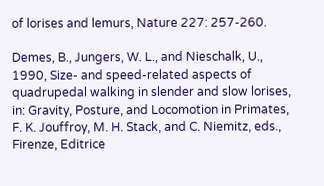of lorises and lemurs, Nature 227: 257-260.

Demes, B., Jungers, W. L., and Nieschalk, U., 1990, Size- and speed-related aspects of quadrupedal walking in slender and slow lorises, in: Gravity, Posture, and Locomotion in Primates, F. K. Jouffroy, M. H. Stack, and C. Niemitz, eds., Firenze, Editrice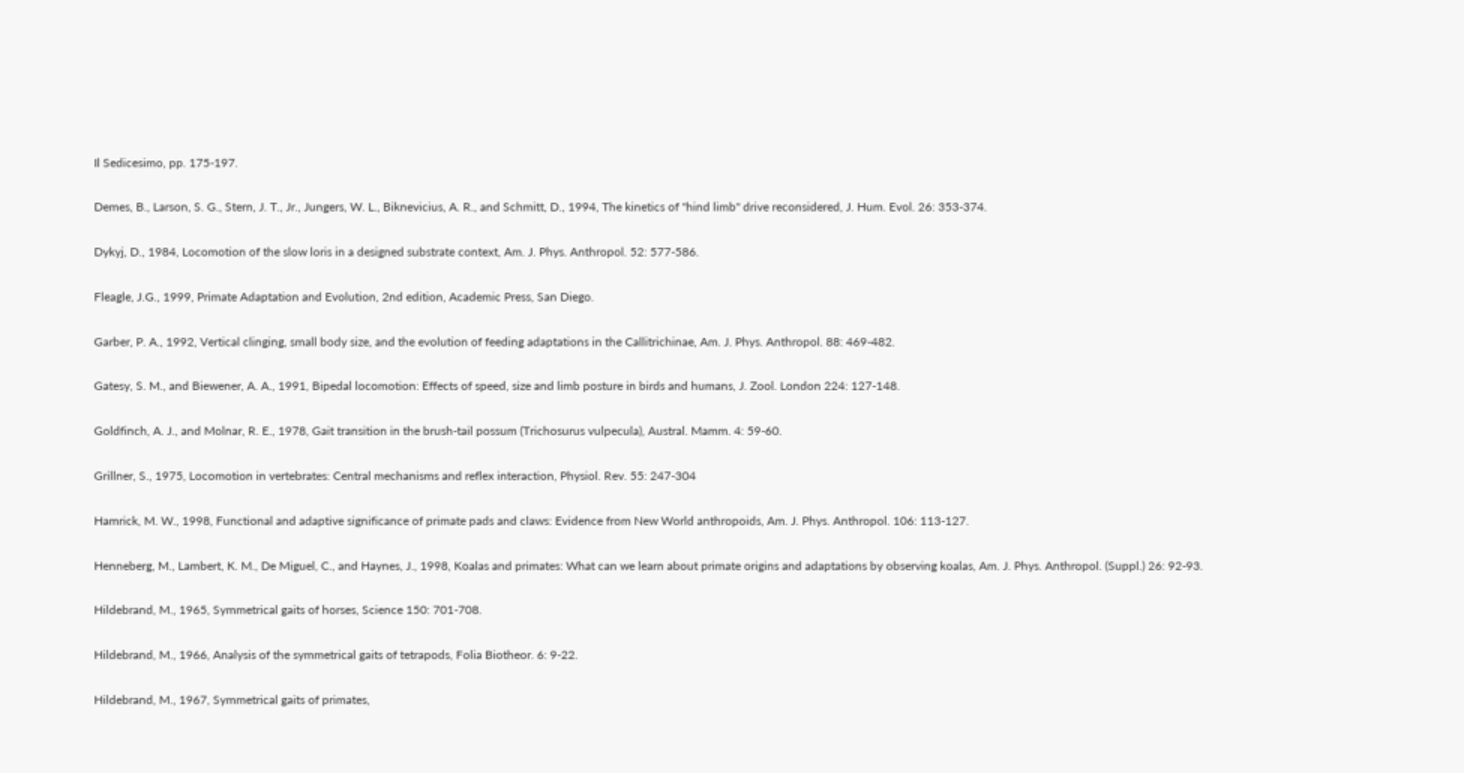Il Sedicesimo, pp. 175-197.

Demes, B., Larson, S. G., Stern, J. T., Jr., Jungers, W. L., Biknevicius, A. R., and Schmitt, D., 1994, The kinetics of "hind limb" drive reconsidered, J. Hum. Evol. 26: 353-374.

Dykyj, D., 1984, Locomotion of the slow loris in a designed substrate context, Am. J. Phys. Anthropol. 52: 577-586.

Fleagle, J.G., 1999, Primate Adaptation and Evolution, 2nd edition, Academic Press, San Diego.

Garber, P. A., 1992, Vertical clinging, small body size, and the evolution of feeding adaptations in the Callitrichinae, Am. J. Phys. Anthropol. 88: 469-482.

Gatesy, S. M., and Biewener, A. A., 1991, Bipedal locomotion: Effects of speed, size and limb posture in birds and humans, J. Zool. London 224: 127-148.

Goldfinch, A. J., and Molnar, R. E., 1978, Gait transition in the brush-tail possum (Trichosurus vulpecula), Austral. Mamm. 4: 59-60.

Grillner, S., 1975, Locomotion in vertebrates: Central mechanisms and reflex interaction, Physiol. Rev. 55: 247-304

Hamrick, M. W., 1998, Functional and adaptive significance of primate pads and claws: Evidence from New World anthropoids, Am. J. Phys. Anthropol. 106: 113-127.

Henneberg, M., Lambert, K. M., De Miguel, C., and Haynes, J., 1998, Koalas and primates: What can we learn about primate origins and adaptations by observing koalas, Am. J. Phys. Anthropol. (Suppl.) 26: 92-93.

Hildebrand, M., 1965, Symmetrical gaits of horses, Science 150: 701-708.

Hildebrand, M., 1966, Analysis of the symmetrical gaits of tetrapods, Folia Biotheor. 6: 9-22.

Hildebrand, M., 1967, Symmetrical gaits of primates,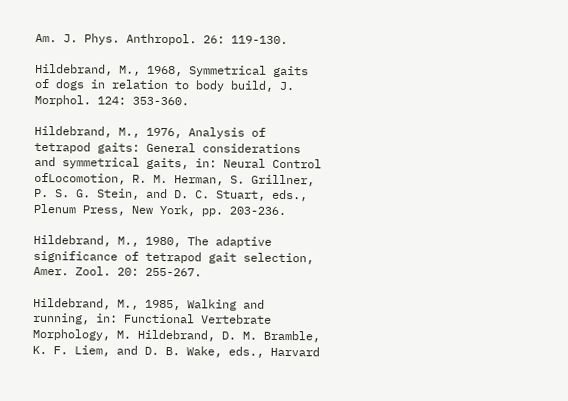Am. J. Phys. Anthropol. 26: 119-130.

Hildebrand, M., 1968, Symmetrical gaits of dogs in relation to body build, J. Morphol. 124: 353-360.

Hildebrand, M., 1976, Analysis of tetrapod gaits: General considerations and symmetrical gaits, in: Neural Control ofLocomotion, R. M. Herman, S. Grillner, P. S. G. Stein, and D. C. Stuart, eds., Plenum Press, New York, pp. 203-236.

Hildebrand, M., 1980, The adaptive significance of tetrapod gait selection, Amer. Zool. 20: 255-267.

Hildebrand, M., 1985, Walking and running, in: Functional Vertebrate Morphology, M. Hildebrand, D. M. Bramble, K. F. Liem, and D. B. Wake, eds., Harvard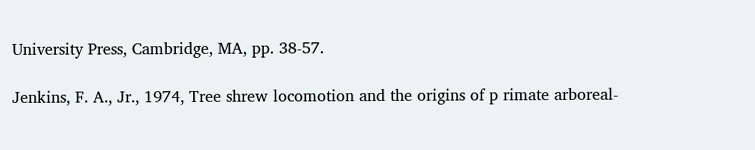University Press, Cambridge, MA, pp. 38-57.

Jenkins, F. A., Jr., 1974, Tree shrew locomotion and the origins of p rimate arboreal-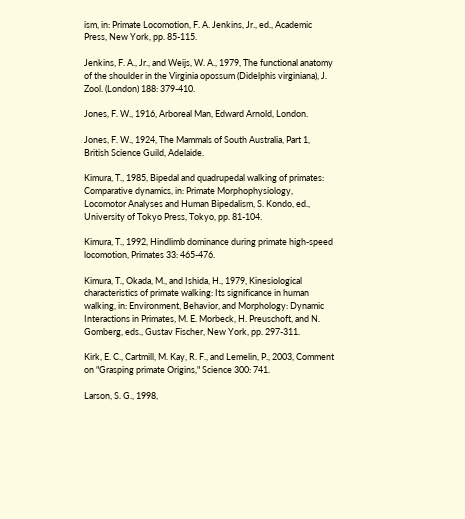ism, in: Primate Locomotion, F. A. Jenkins, Jr., ed., Academic Press, New York, pp. 85-115.

Jenkins, F. A., Jr., and Weijs, W. A., 1979, The functional anatomy of the shoulder in the Virginia opossum (Didelphis virginiana), J. Zool. (London) 188: 379-410.

Jones, F. W., 1916, Arboreal Man, Edward Arnold, London.

Jones, F. W., 1924, The Mammals of South Australia, Part 1, British Science Guild, Adelaide.

Kimura, T., 1985, Bipedal and quadrupedal walking of primates: Comparative dynamics, in: Primate Morphophysiology, Locomotor Analyses and Human Bipedalism, S. Kondo, ed., University of Tokyo Press, Tokyo, pp. 81-104.

Kimura, T., 1992, Hindlimb dominance during primate high-speed locomotion, Primates 33: 465-476.

Kimura, T., Okada, M., and Ishida, H., 1979, Kinesiological characteristics of primate walking: Its significance in human walking, in: Environment, Behavior, and Morphology: Dynamic Interactions in Primates, M. E. Morbeck, H. Preuschoft, and N. Gomberg, eds., Gustav Fischer, New York, pp. 297-311.

Kirk, E. C., Cartmill, M. Kay, R. F., and Lemelin, P., 2003, Comment on "Grasping primate Origins," Science 300: 741.

Larson, S. G., 1998,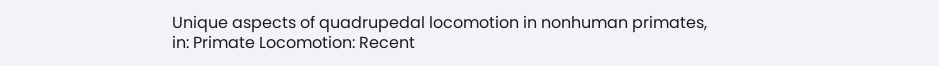Unique aspects of quadrupedal locomotion in nonhuman primates, in: Primate Locomotion: Recent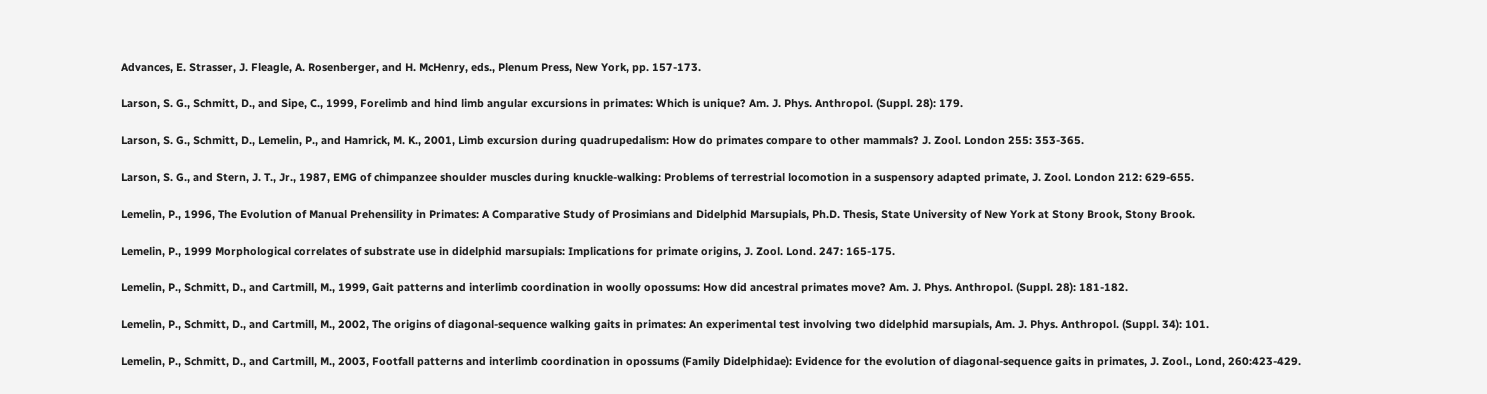Advances, E. Strasser, J. Fleagle, A. Rosenberger, and H. McHenry, eds., Plenum Press, New York, pp. 157-173.

Larson, S. G., Schmitt, D., and Sipe, C., 1999, Forelimb and hind limb angular excursions in primates: Which is unique? Am. J. Phys. Anthropol. (Suppl. 28): 179.

Larson, S. G., Schmitt, D., Lemelin, P., and Hamrick, M. K., 2001, Limb excursion during quadrupedalism: How do primates compare to other mammals? J. Zool. London 255: 353-365.

Larson, S. G., and Stern, J. T., Jr., 1987, EMG of chimpanzee shoulder muscles during knuckle-walking: Problems of terrestrial locomotion in a suspensory adapted primate, J. Zool. London 212: 629-655.

Lemelin, P., 1996, The Evolution of Manual Prehensility in Primates: A Comparative Study of Prosimians and Didelphid Marsupials, Ph.D. Thesis, State University of New York at Stony Brook, Stony Brook.

Lemelin, P., 1999 Morphological correlates of substrate use in didelphid marsupials: Implications for primate origins, J. Zool. Lond. 247: 165-175.

Lemelin, P., Schmitt, D., and Cartmill, M., 1999, Gait patterns and interlimb coordination in woolly opossums: How did ancestral primates move? Am. J. Phys. Anthropol. (Suppl. 28): 181-182.

Lemelin, P., Schmitt, D., and Cartmill, M., 2002, The origins of diagonal-sequence walking gaits in primates: An experimental test involving two didelphid marsupials, Am. J. Phys. Anthropol. (Suppl. 34): 101.

Lemelin, P., Schmitt, D., and Cartmill, M., 2003, Footfall patterns and interlimb coordination in opossums (Family Didelphidae): Evidence for the evolution of diagonal-sequence gaits in primates, J. Zool., Lond, 260:423-429.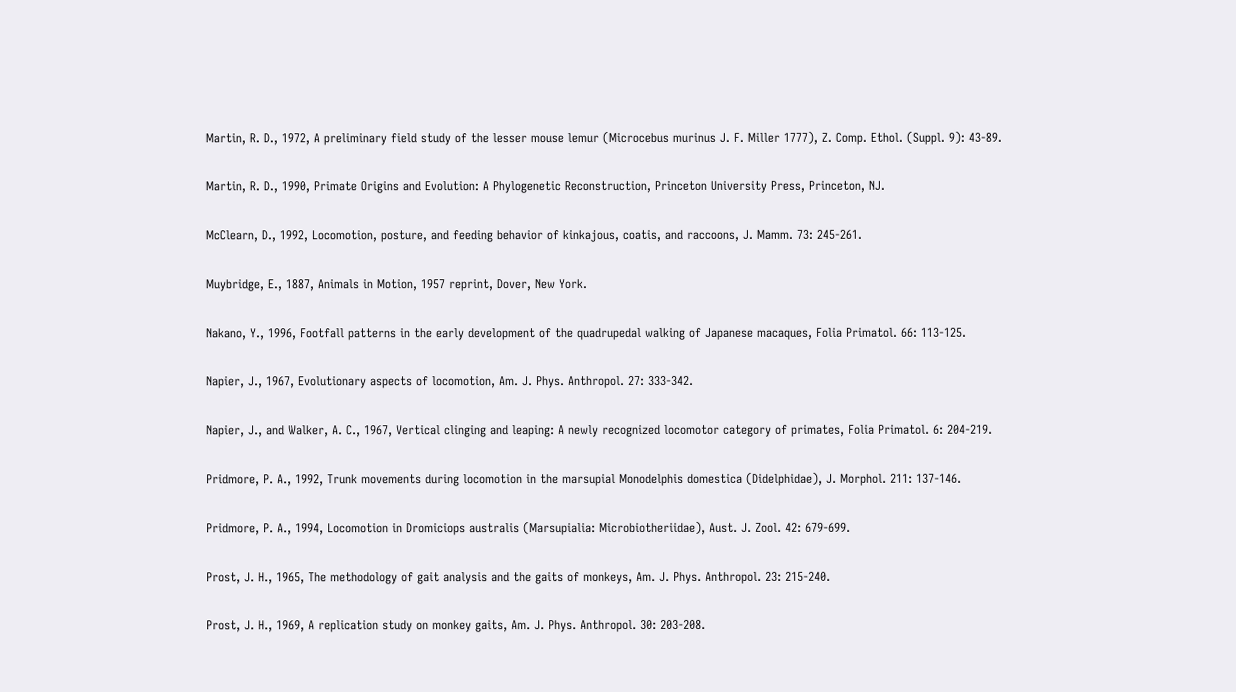Martin, R. D., 1972, A preliminary field study of the lesser mouse lemur (Microcebus murinus J. F. Miller 1777), Z. Comp. Ethol. (Suppl. 9): 43-89.

Martin, R. D., 1990, Primate Origins and Evolution: A Phylogenetic Reconstruction, Princeton University Press, Princeton, NJ.

McClearn, D., 1992, Locomotion, posture, and feeding behavior of kinkajous, coatis, and raccoons, J. Mamm. 73: 245-261.

Muybridge, E., 1887, Animals in Motion, 1957 reprint, Dover, New York.

Nakano, Y., 1996, Footfall patterns in the early development of the quadrupedal walking of Japanese macaques, Folia Primatol. 66: 113-125.

Napier, J., 1967, Evolutionary aspects of locomotion, Am. J. Phys. Anthropol. 27: 333-342.

Napier, J., and Walker, A. C., 1967, Vertical clinging and leaping: A newly recognized locomotor category of primates, Folia Primatol. 6: 204-219.

Pridmore, P. A., 1992, Trunk movements during locomotion in the marsupial Monodelphis domestica (Didelphidae), J. Morphol. 211: 137-146.

Pridmore, P. A., 1994, Locomotion in Dromiciops australis (Marsupialia: Microbiotheriidae), Aust. J. Zool. 42: 679-699.

Prost, J. H., 1965, The methodology of gait analysis and the gaits of monkeys, Am. J. Phys. Anthropol. 23: 215-240.

Prost, J. H., 1969, A replication study on monkey gaits, Am. J. Phys. Anthropol. 30: 203-208.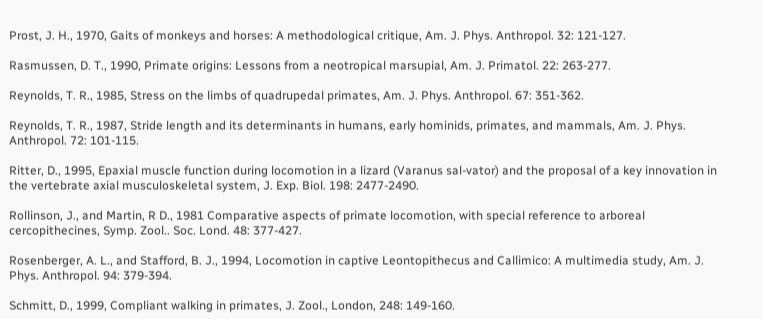Prost, J. H., 1970, Gaits of monkeys and horses: A methodological critique, Am. J. Phys. Anthropol. 32: 121-127.

Rasmussen, D. T., 1990, Primate origins: Lessons from a neotropical marsupial, Am. J. Primatol. 22: 263-277.

Reynolds, T. R., 1985, Stress on the limbs of quadrupedal primates, Am. J. Phys. Anthropol. 67: 351-362.

Reynolds, T. R., 1987, Stride length and its determinants in humans, early hominids, primates, and mammals, Am. J. Phys. Anthropol. 72: 101-115.

Ritter, D., 1995, Epaxial muscle function during locomotion in a lizard (Varanus sal-vator) and the proposal of a key innovation in the vertebrate axial musculoskeletal system, J. Exp. Biol. 198: 2477-2490.

Rollinson, J., and Martin, R D., 1981 Comparative aspects of primate locomotion, with special reference to arboreal cercopithecines, Symp. Zool.. Soc. Lond. 48: 377-427.

Rosenberger, A. L., and Stafford, B. J., 1994, Locomotion in captive Leontopithecus and Callimico: A multimedia study, Am. J. Phys. Anthropol. 94: 379-394.

Schmitt, D., 1999, Compliant walking in primates, J. Zool., London, 248: 149-160.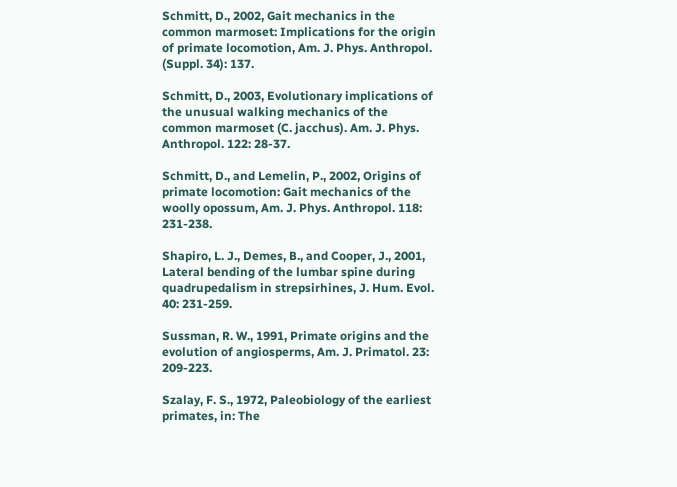Schmitt, D., 2002, Gait mechanics in the common marmoset: Implications for the origin of primate locomotion, Am. J. Phys. Anthropol. (Suppl. 34): 137.

Schmitt, D., 2003, Evolutionary implications of the unusual walking mechanics of the common marmoset (C. jacchus). Am. J. Phys. Anthropol. 122: 28-37.

Schmitt, D., and Lemelin, P., 2002, Origins of primate locomotion: Gait mechanics of the woolly opossum, Am. J. Phys. Anthropol. 118: 231-238.

Shapiro, L. J., Demes, B., and Cooper, J., 2001, Lateral bending of the lumbar spine during quadrupedalism in strepsirhines, J. Hum. Evol. 40: 231-259.

Sussman, R. W., 1991, Primate origins and the evolution of angiosperms, Am. J. Primatol. 23: 209-223.

Szalay, F. S., 1972, Paleobiology of the earliest primates, in: The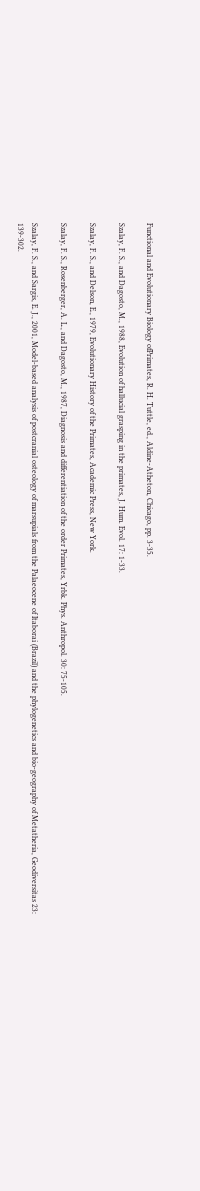Functional and Evolutionary Biology ofPrimates, R. H. Tuttle, ed., Aldine-Atheton, Chicago, pp. 3-35.

Szalay, F. S., and Dagosto, M., 1988, Evolution of hallucial grasping in the primates, J. Hum. Evol. 17: 1-33.

Szalay, F. S., and Delson, E., 1979, Evolutionary History of the Primates, Academic Press, New York.

Szalay, F. S., Rosenberger, A. L., and Dagosto, M., 1987, Diagnosis and differentiation of the order Primates, Yrbk. Phys. Anthropol. 30: 75-105.

Szalay, F. S., and Sargis, E. J., 2001, Model-based analysis of postcranial osteology of marsupials from the Palaeocene of Itaborai (Brazil) and the phylogenetics and bio-geography of Metatheria, Geodiversitas 23: 139-302.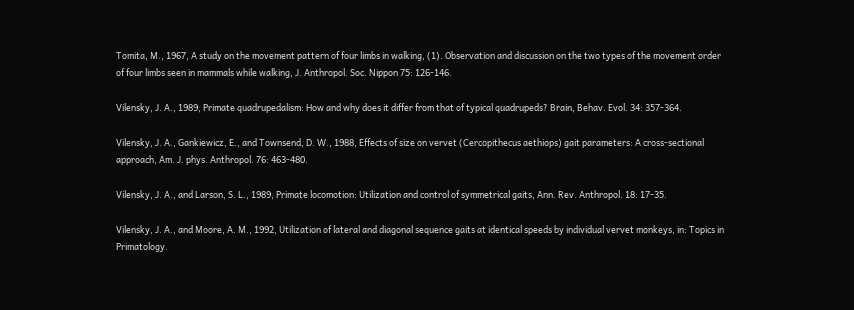Tomita, M., 1967, A study on the movement pattern of four limbs in walking, (1). Observation and discussion on the two types of the movement order of four limbs seen in mammals while walking, J. Anthropol. Soc. Nippon 75: 126-146.

Vilensky, J. A., 1989, Primate quadrupedalism: How and why does it differ from that of typical quadrupeds? Brain, Behav. Evol. 34: 357-364.

Vilensky, J. A., Gankiewicz, E., and Townsend, D. W., 1988, Effects of size on vervet (Cercopithecus aethiops) gait parameters: A cross-sectional approach, Am. J. phys. Anthropol. 76: 463-480.

Vilensky, J. A., and Larson, S. L., 1989, Primate locomotion: Utilization and control of symmetrical gaits, Ann. Rev. Anthropol. 18: 17-35.

Vilensky, J. A., and Moore, A. M., 1992, Utilization of lateral and diagonal sequence gaits at identical speeds by individual vervet monkeys, in: Topics in Primatology.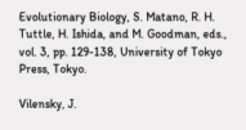Evolutionary Biology, S. Matano, R. H. Tuttle, H. Ishida, and M. Goodman, eds., vol. 3, pp. 129-138, University of Tokyo Press, Tokyo.

Vilensky, J.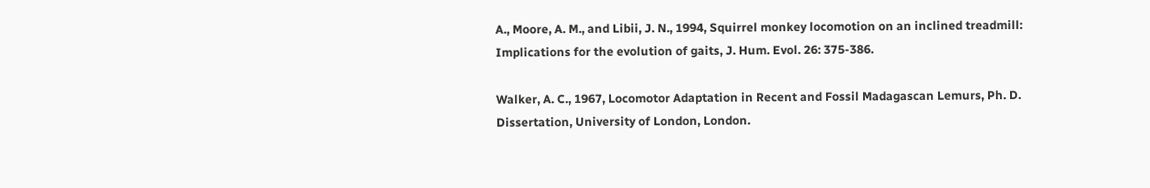A., Moore, A. M., and Libii, J. N., 1994, Squirrel monkey locomotion on an inclined treadmill: Implications for the evolution of gaits, J. Hum. Evol. 26: 375-386.

Walker, A. C., 1967, Locomotor Adaptation in Recent and Fossil Madagascan Lemurs, Ph. D. Dissertation, University of London, London.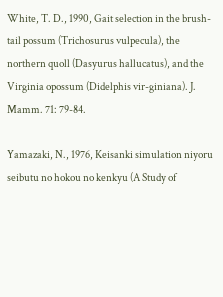White, T. D., 1990, Gait selection in the brush-tail possum (Trichosurus vulpecula), the northern quoll (Dasyurus hallucatus), and the Virginia opossum (Didelphis vir-giniana). J. Mamm. 71: 79-84.

Yamazaki, N., 1976, Keisanki simulation niyoru seibutu no hokou no kenkyu (A Study of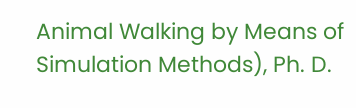Animal Walking by Means of Simulation Methods), Ph. D.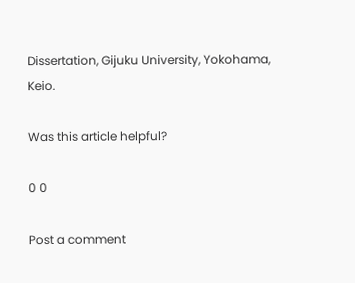Dissertation, Gijuku University, Yokohama, Keio.

Was this article helpful?

0 0

Post a comment